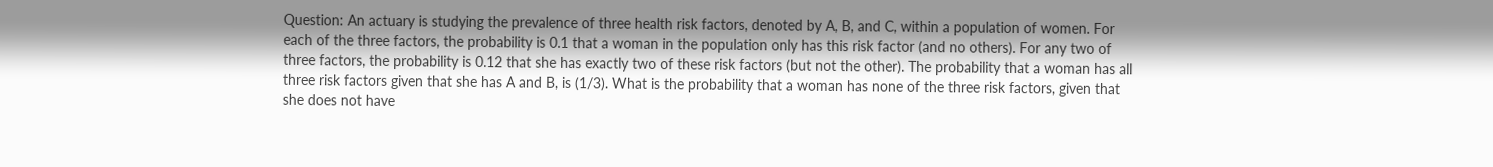Question: An actuary is studying the prevalence of three health risk factors, denoted by A, B, and C, within a population of women. For each of the three factors, the probability is 0.1 that a woman in the population only has this risk factor (and no others). For any two of three factors, the probability is 0.12 that she has exactly two of these risk factors (but not the other). The probability that a woman has all three risk factors given that she has A and B, is (1/3). What is the probability that a woman has none of the three risk factors, given that she does not have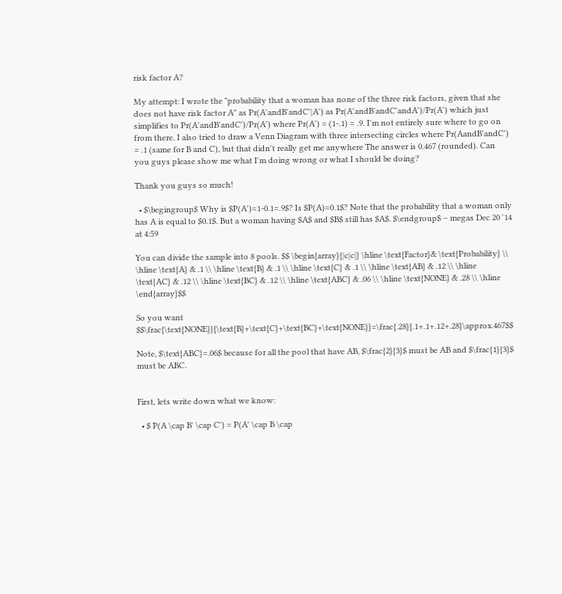risk factor A?

My attempt: I wrote the "probability that a woman has none of the three risk factors, given that she does not have risk factor A" as Pr(A'andB'andC'|A') as Pr(A'andB'andC'andA')/Pr(A') which just simplifies to Pr(A'andB'andC')/Pr(A') where Pr(A') = (1-.1) = .9. I'm not entirely sure where to go on from there. I also tried to draw a Venn Diagram with three intersecting circles where Pr(AandB'andC') = .1 (same for B and C), but that didn't really get me anywhere The answer is 0.467 (rounded). Can you guys please show me what I'm doing wrong or what I should be doing?

Thank you guys so much!

  • $\begingroup$ Why is $P(A')=1-0.1=.9$? Is $P(A)=0.1$? Note that the probability that a woman only has A is equal to $0.1$. But a woman having $A$ and $B$ still has $A$. $\endgroup$ – megas Dec 20 '14 at 4:59

You can divide the sample into 8 pools. $$ \begin{array}{|c|c|} \hline \text{Factor}& \text{Probability} \\ \hline \text{A} & .1 \\ \hline \text{B} & .1 \\ \hline \text{C} & .1 \\ \hline \text{AB} & .12 \\ \hline \text{AC} & .12 \\ \hline \text{BC} & .12 \\ \hline \text{ABC} & .06 \\ \hline \text{NONE} & .28 \\ \hline \end{array}$$

So you want $$\frac{\text{NONE}}{\text{B}+\text{C}+\text{BC}+\text{NONE}}=\frac{.28}{.1+.1+.12+.28}\approx.467$$

Note, $\text{ABC}=.06$ because for all the pool that have AB, $\frac{2}{3}$ must be AB and $\frac{1}{3}$ must be ABC.


First, lets write down what we know:

  • $ P(A \cap B' \cap C') = P(A' \cap B \cap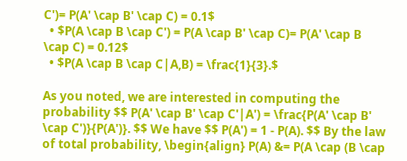C')= P(A' \cap B' \cap C) = 0.1$
  • $P(A \cap B \cap C') = P(A \cap B' \cap C)= P(A' \cap B \cap C) = 0.12$
  • $P(A \cap B \cap C|A,B) = \frac{1}{3}.$

As you noted, we are interested in computing the probability $$ P(A' \cap B' \cap C'|A') = \frac{P(A' \cap B' \cap C')}{P(A')}. $$ We have $$ P(A') = 1 - P(A). $$ By the law of total probability, \begin{align} P(A) &= P(A \cap (B \cap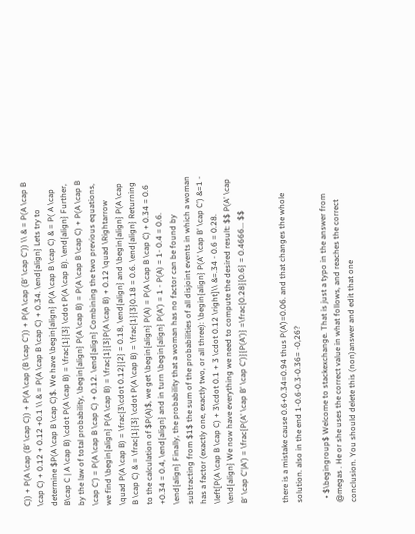C)) + P(A \cap (B' \cap C)) + P(A \cap (B \cap C')) + P(A \cap (B' \cap C')) \\ & = P(A \cap B \cap C) + 0.12 + 0.12 +0.1 \\ & = P(A \cap B \cap C) + 0.34. \end{align} Lets try to determine $P(A \cap B \cap C)$. We have \begin{align} P(A \cap B \cap C) & = P( A \cap B\cap C | A \cap B) \cdot P(A \cap B) = \frac{1}{3} \cdot P(A \cap B). \end{align} Further, by the law of total probability, \begin{align} P(A \cap B) = P(A \cap B \cap C) + P(A \cap B \cap C') = P(A \cap B \cap C) + 0.12. \end{align} Combining the two previous equations, we find \begin{align} P(A \cap B) = \frac{1}{3}P(A \cap B) + 0.12 \quad \Rightarrow \quad P(A \cap B) = \frac{3\cdot 0.12}{2} = 0.18, \end{align} and \begin{align} P(A \cap B \cap C) & = \frac{1}{3} \cdot P(A \cap B) = \frac{1}{3}0.18 = 0.6. \end{align} Returning to the calculation of $P(A)$, we get \begin{align} P(A) = P(A \cap B \cap C) + 0.34 = 0.6 +0.34 = 0.4, \end{align} and in turn \begin{align} P(A') = 1 - P(A) = 1- 0.4 = 0.6. \end{align} Finally, the probability that a woman has no factor can be found by subtracting from $1$ the sum of the probabilities of all disjoint events in which a woman has a factor (exactly one, exactly two, or all three): \begin{align} P(A' \cap B' \cap C') &=1 - \left[P(A \cap B \cap C) + 3\cdot 0.1 + 3 \cdot 0.12 \right]\\ &=.34 - 0.6 = 0.28. \end{align} We now have everything we need to compute the desired result: $$ P(A' \cap B' \cap C'|A') = \frac{P(A' \cap B' \cap C')}{P(A')} =\frac{0.28}{0.6} = 0.4666... $$


there is a mistake cause 0.6+0.34=0.94 thus P(A’)=0.06. and that changes the whole solution. also in the end 1-0.6-0.3-0.36= -0,26?

  • $\begingroup$ Welcome to stackexchange. That is just a typo in the answer from @megas . He or she uses the correct value in what follows, and reaches the correct conclusion. You should delete this (non)answer and edit that one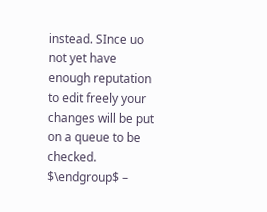instead. SInce uo not yet have enough reputation to edit freely your changes will be put on a queue to be checked. $\endgroup$ –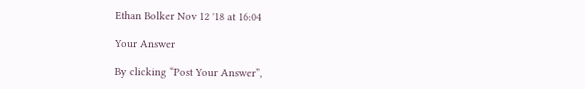Ethan Bolker Nov 12 '18 at 16:04

Your Answer

By clicking “Post Your Answer”,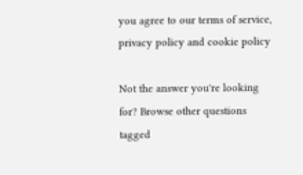you agree to our terms of service, privacy policy and cookie policy

Not the answer you're looking for? Browse other questions tagged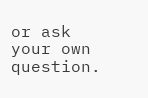or ask your own question.